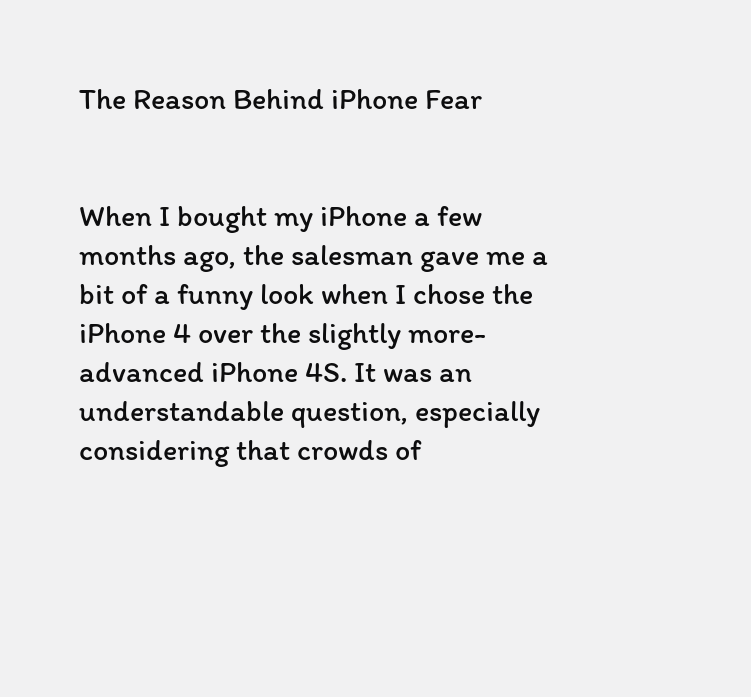The Reason Behind iPhone Fear


When I bought my iPhone a few months ago, the salesman gave me a bit of a funny look when I chose the iPhone 4 over the slightly more-advanced iPhone 4S. It was an understandable question, especially considering that crowds of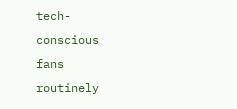tech-conscious fans routinely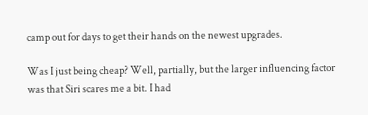camp out for days to get their hands on the newest upgrades.

Was I just being cheap? Well, partially, but the larger influencing factor was that Siri scares me a bit. I had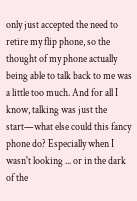only just accepted the need to retire my flip phone, so the thought of my phone actually being able to talk back to me was a little too much. And for all I know, talking was just the start—what else could this fancy phone do? Especially when I wasn't looking ... or in the dark of the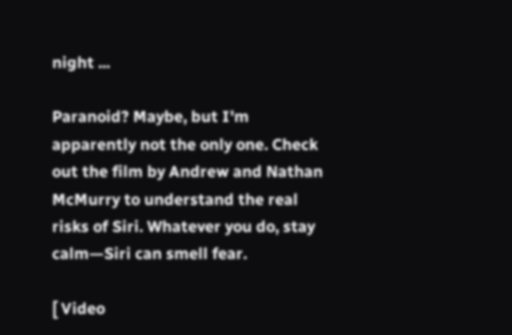night ...

Paranoid? Maybe, but I'm apparently not the only one. Check out the film by Andrew and Nathan McMurry to understand the real risks of Siri. Whatever you do, stay calm—Siri can smell fear.

[ Video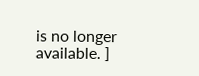is no longer available. ]